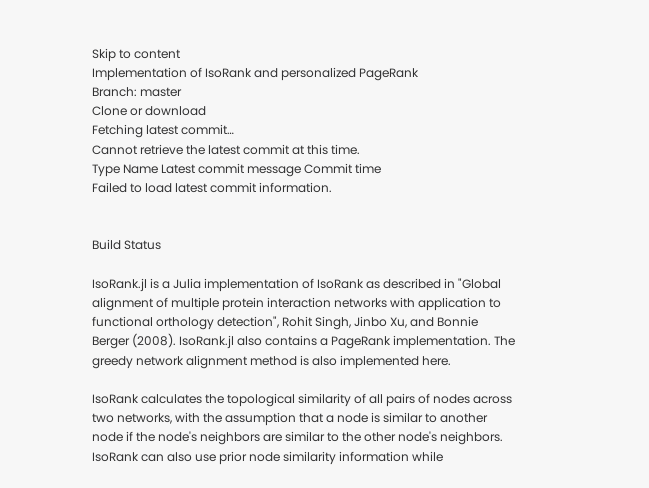Skip to content
Implementation of IsoRank and personalized PageRank
Branch: master
Clone or download
Fetching latest commit…
Cannot retrieve the latest commit at this time.
Type Name Latest commit message Commit time
Failed to load latest commit information.


Build Status

IsoRank.jl is a Julia implementation of IsoRank as described in "Global alignment of multiple protein interaction networks with application to functional orthology detection", Rohit Singh, Jinbo Xu, and Bonnie Berger (2008). IsoRank.jl also contains a PageRank implementation. The greedy network alignment method is also implemented here.

IsoRank calculates the topological similarity of all pairs of nodes across two networks, with the assumption that a node is similar to another node if the node's neighbors are similar to the other node's neighbors. IsoRank can also use prior node similarity information while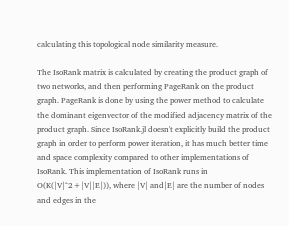calculating this topological node similarity measure.

The IsoRank matrix is calculated by creating the product graph of two networks, and then performing PageRank on the product graph. PageRank is done by using the power method to calculate the dominant eigenvector of the modified adjacency matrix of the product graph. Since IsoRank.jl doesn't explicitly build the product graph in order to perform power iteration, it has much better time and space complexity compared to other implementations of IsoRank. This implementation of IsoRank runs in O(K(|V|^2+|V||E|)), where |V| and|E| are the number of nodes and edges in the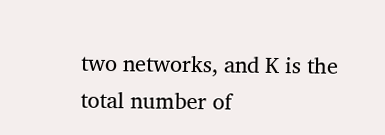two networks, and K is the total number of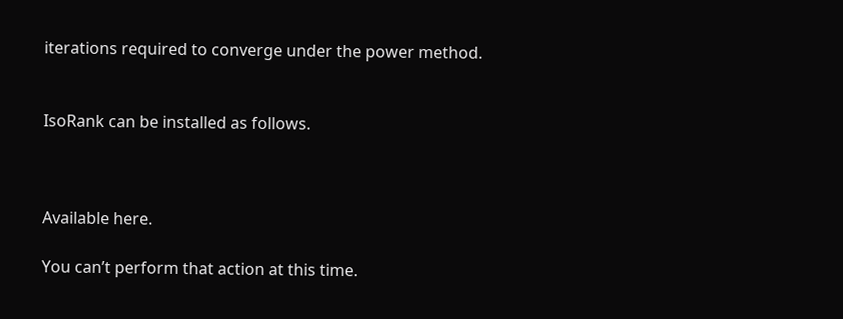iterations required to converge under the power method.


IsoRank can be installed as follows.



Available here.

You can’t perform that action at this time.